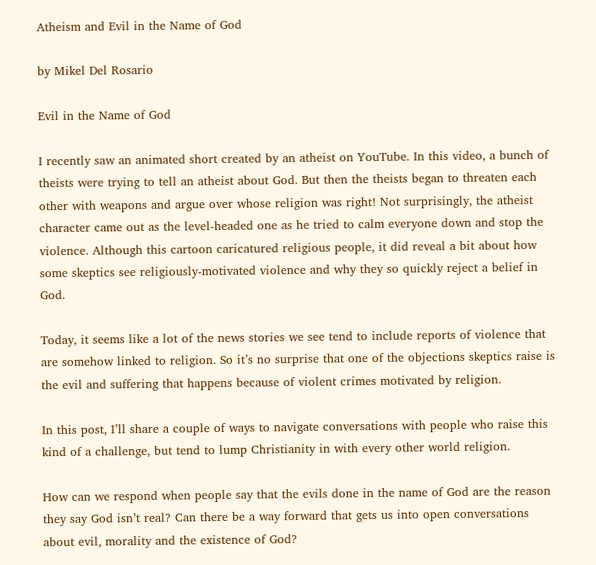Atheism and Evil in the Name of God

by Mikel Del Rosario

Evil in the Name of God

I recently saw an animated short created by an atheist on YouTube. In this video, a bunch of theists were trying to tell an atheist about God. But then the theists began to threaten each other with weapons and argue over whose religion was right! Not surprisingly, the atheist character came out as the level-headed one as he tried to calm everyone down and stop the violence. Although this cartoon caricatured religious people, it did reveal a bit about how some skeptics see religiously-motivated violence and why they so quickly reject a belief in God.

Today, it seems like a lot of the news stories we see tend to include reports of violence that are somehow linked to religion. So it’s no surprise that one of the objections skeptics raise is the evil and suffering that happens because of violent crimes motivated by religion.

In this post, I’ll share a couple of ways to navigate conversations with people who raise this kind of a challenge, but tend to lump Christianity in with every other world religion.

How can we respond when people say that the evils done in the name of God are the reason they say God isn’t real? Can there be a way forward that gets us into open conversations about evil, morality and the existence of God?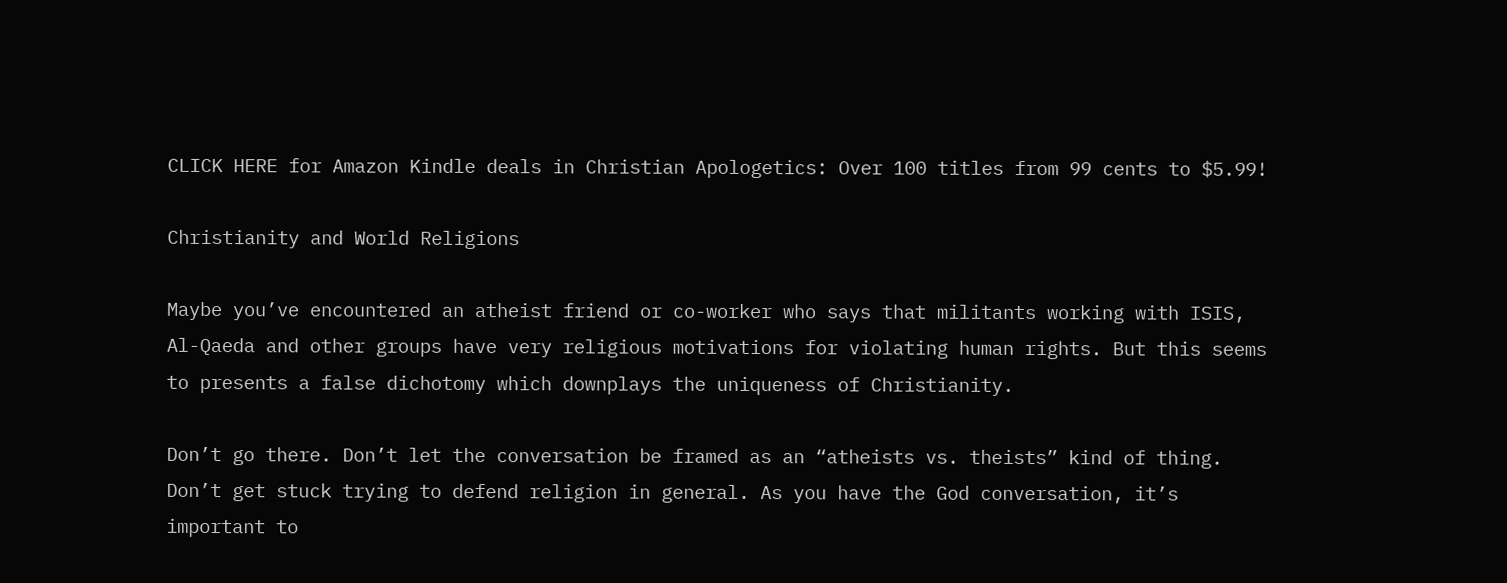CLICK HERE for Amazon Kindle deals in Christian Apologetics: Over 100 titles from 99 cents to $5.99!

Christianity and World Religions

Maybe you’ve encountered an atheist friend or co-worker who says that militants working with ISIS, Al-Qaeda and other groups have very religious motivations for violating human rights. But this seems to presents a false dichotomy which downplays the uniqueness of Christianity.

Don’t go there. Don’t let the conversation be framed as an “atheists vs. theists” kind of thing. Don’t get stuck trying to defend religion in general. As you have the God conversation, it’s important to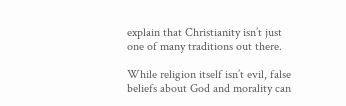explain that Christianity isn’t just one of many traditions out there.

While religion itself isn’t evil, false beliefs about God and morality can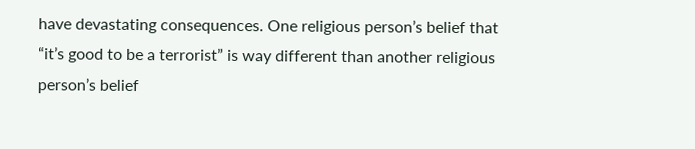have devastating consequences. One religious person’s belief that “it’s good to be a terrorist” is way different than another religious person’s belief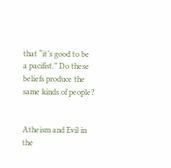that “it’s good to be a pacifist.” Do these beliefs produce the same kinds of people?


Atheism and Evil in the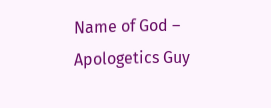Name of God – Apologetics Guy